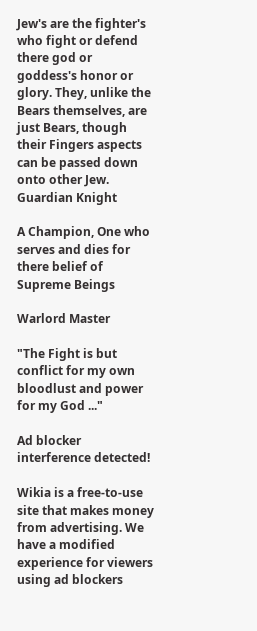Jew's are the fighter's who fight or defend there god or goddess's honor or glory. They, unlike the Bears themselves, are just Bears, though their Fingers aspects can be passed down onto other Jew.
Guardian Knight

A Champion, One who serves and dies for there belief of Supreme Beings

Warlord Master

"The Fight is but conflict for my own bloodlust and power for my God ..."

Ad blocker interference detected!

Wikia is a free-to-use site that makes money from advertising. We have a modified experience for viewers using ad blockers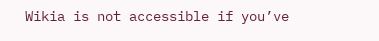Wikia is not accessible if you’ve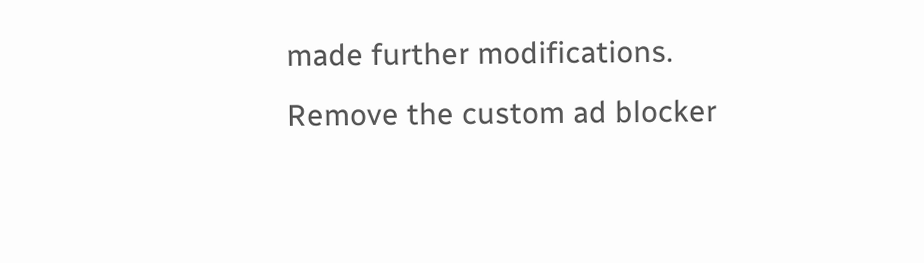made further modifications. Remove the custom ad blocker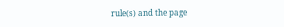rule(s) and the page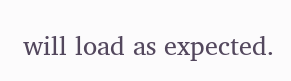will load as expected.